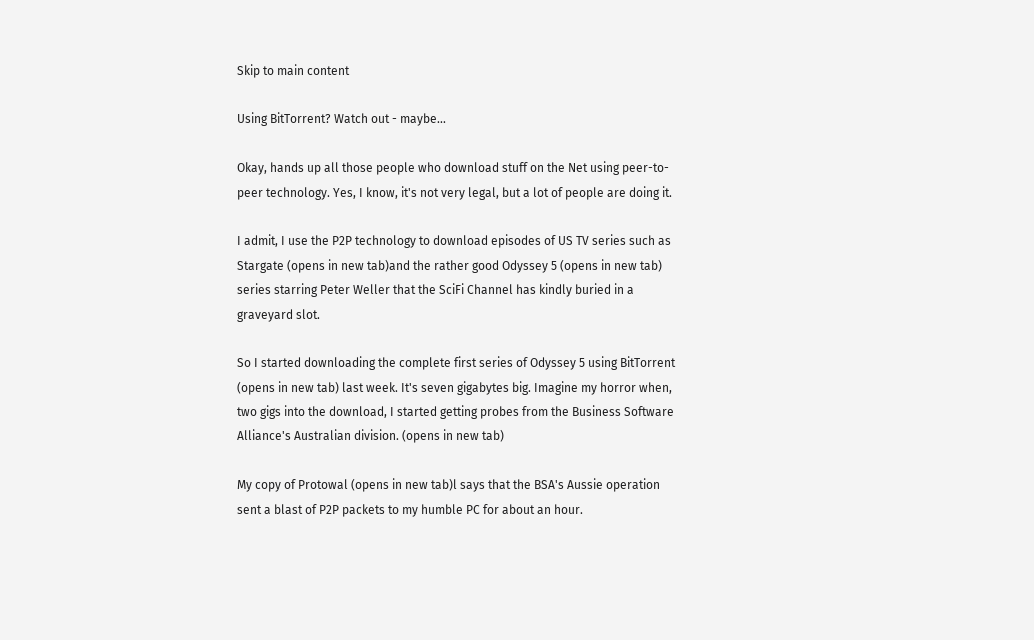Skip to main content

Using BitTorrent? Watch out - maybe...

Okay, hands up all those people who download stuff on the Net using peer-to-peer technology. Yes, I know, it's not very legal, but a lot of people are doing it.

I admit, I use the P2P technology to download episodes of US TV series such as Stargate (opens in new tab)and the rather good Odyssey 5 (opens in new tab) series starring Peter Weller that the SciFi Channel has kindly buried in a graveyard slot.

So I started downloading the complete first series of Odyssey 5 using BitTorrent (opens in new tab) last week. It's seven gigabytes big. Imagine my horror when, two gigs into the download, I started getting probes from the Business Software Alliance's Australian division. (opens in new tab)

My copy of Protowal (opens in new tab)l says that the BSA's Aussie operation sent a blast of P2P packets to my humble PC for about an hour.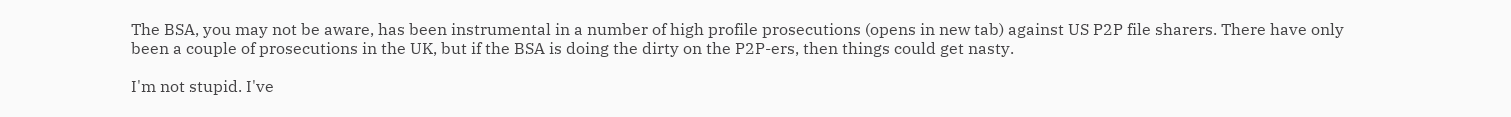The BSA, you may not be aware, has been instrumental in a number of high profile prosecutions (opens in new tab) against US P2P file sharers. There have only been a couple of prosecutions in the UK, but if the BSA is doing the dirty on the P2P-ers, then things could get nasty.

I'm not stupid. I've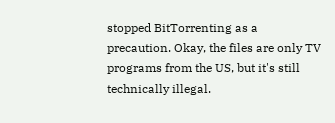stopped BitTorrenting as a precaution. Okay, the files are only TV programs from the US, but it's still technically illegal.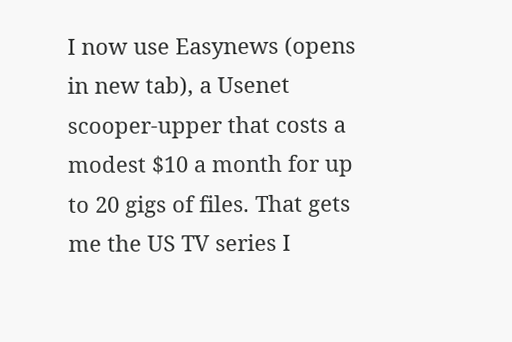I now use Easynews (opens in new tab), a Usenet scooper-upper that costs a modest $10 a month for up to 20 gigs of files. That gets me the US TV series I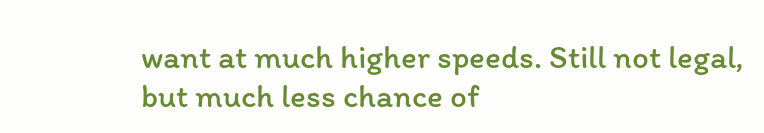want at much higher speeds. Still not legal, but much less chance of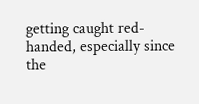getting caught red-handed, especially since the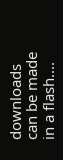downloads can be made in a flash....